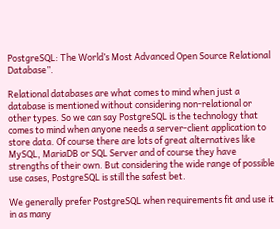PostgreSQL: The World’s Most Advanced Open Source Relational Database”.

Relational databases are what comes to mind when just a database is mentioned without considering non-relational or other types. So we can say PostgreSQL is the technology that comes to mind when anyone needs a server-client application to store data. Of course there are lots of great alternatives like MySQL, MariaDB or SQL Server and of course they have strengths of their own. But considering the wide range of possible use cases, PostgreSQL is still the safest bet.

We generally prefer PostgreSQL when requirements fit and use it in as many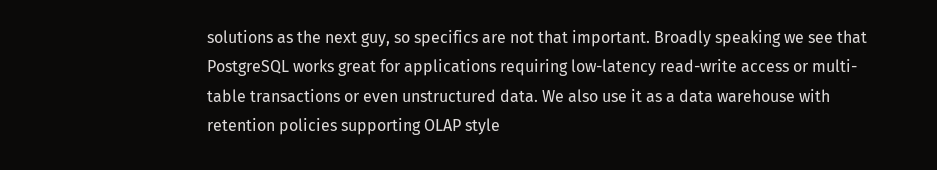solutions as the next guy, so specifics are not that important. Broadly speaking we see that PostgreSQL works great for applications requiring low-latency read-write access or multi-table transactions or even unstructured data. We also use it as a data warehouse with retention policies supporting OLAP style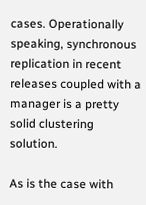cases. Operationally speaking, synchronous replication in recent releases coupled with a manager is a pretty solid clustering solution.

As is the case with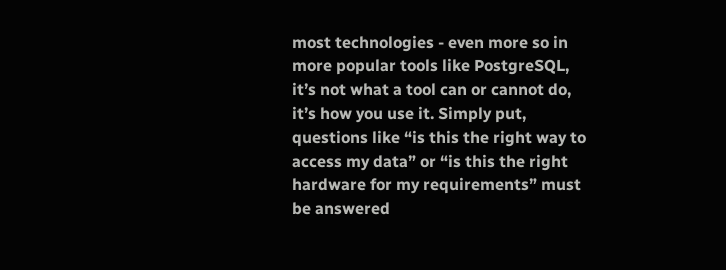most technologies - even more so in more popular tools like PostgreSQL, it’s not what a tool can or cannot do, it’s how you use it. Simply put, questions like “is this the right way to access my data” or “is this the right hardware for my requirements” must be answered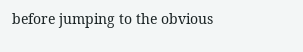before jumping to the obvious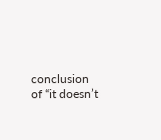conclusion of “it doesn’t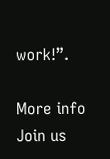work!”.

More info
Join us